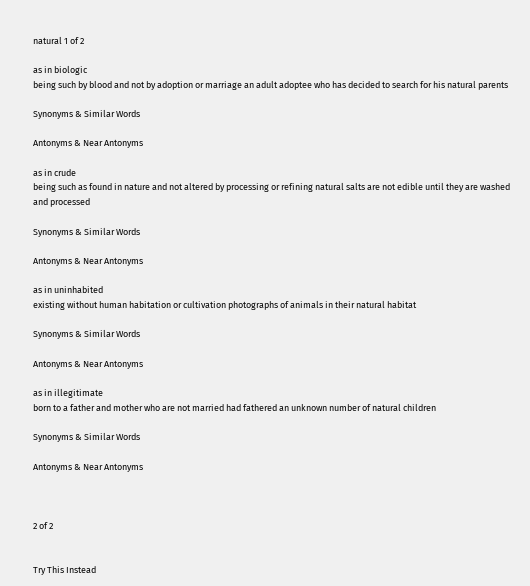natural 1 of 2

as in biologic
being such by blood and not by adoption or marriage an adult adoptee who has decided to search for his natural parents

Synonyms & Similar Words

Antonyms & Near Antonyms

as in crude
being such as found in nature and not altered by processing or refining natural salts are not edible until they are washed and processed

Synonyms & Similar Words

Antonyms & Near Antonyms

as in uninhabited
existing without human habitation or cultivation photographs of animals in their natural habitat

Synonyms & Similar Words

Antonyms & Near Antonyms

as in illegitimate
born to a father and mother who are not married had fathered an unknown number of natural children

Synonyms & Similar Words

Antonyms & Near Antonyms



2 of 2


Try This Instead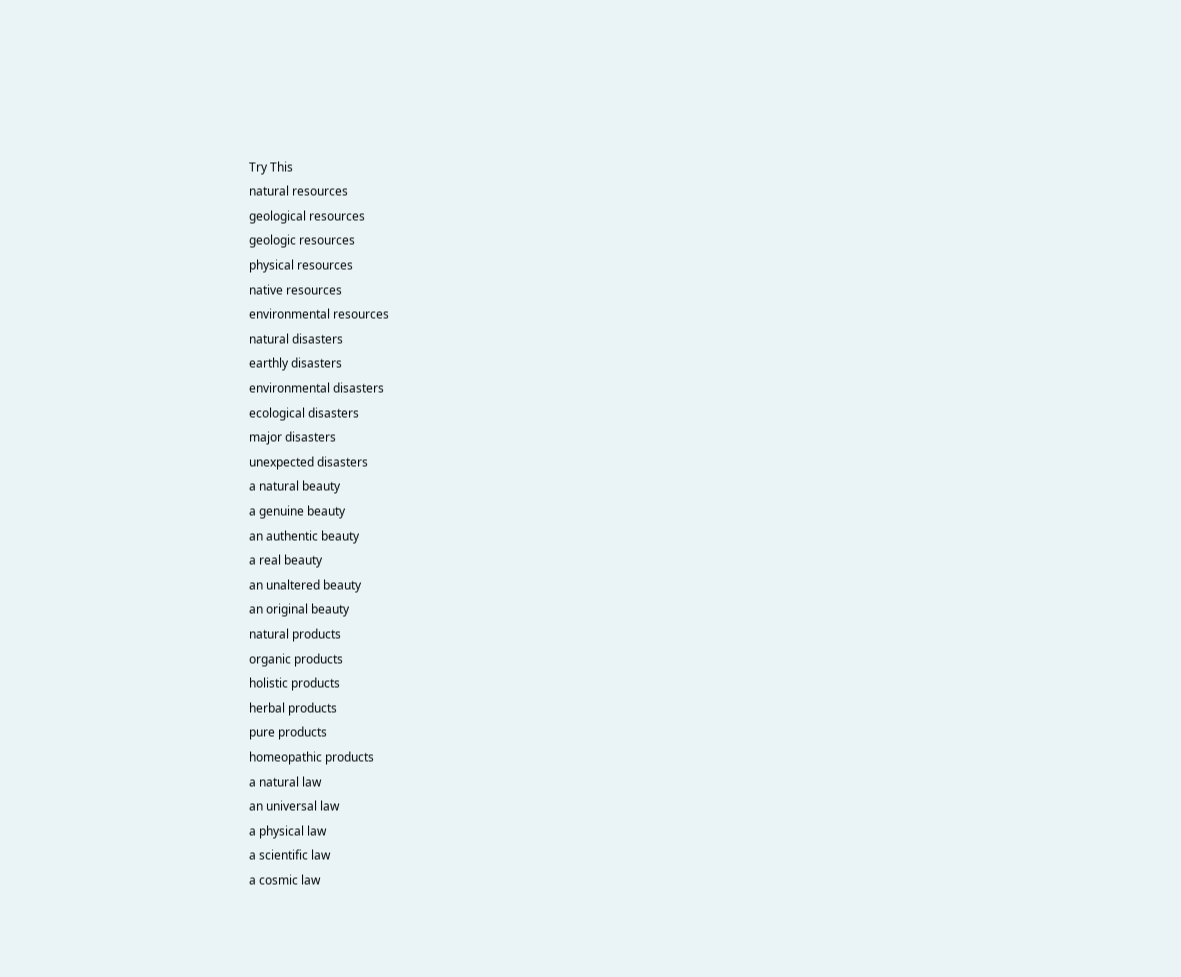Try This
natural resources
geological resources
geologic resources
physical resources
native resources
environmental resources
natural disasters
earthly disasters
environmental disasters
ecological disasters
major disasters
unexpected disasters
a natural beauty
a genuine beauty
an authentic beauty
a real beauty
an unaltered beauty
an original beauty
natural products
organic products
holistic products
herbal products
pure products
homeopathic products
a natural law
an universal law
a physical law
a scientific law
a cosmic law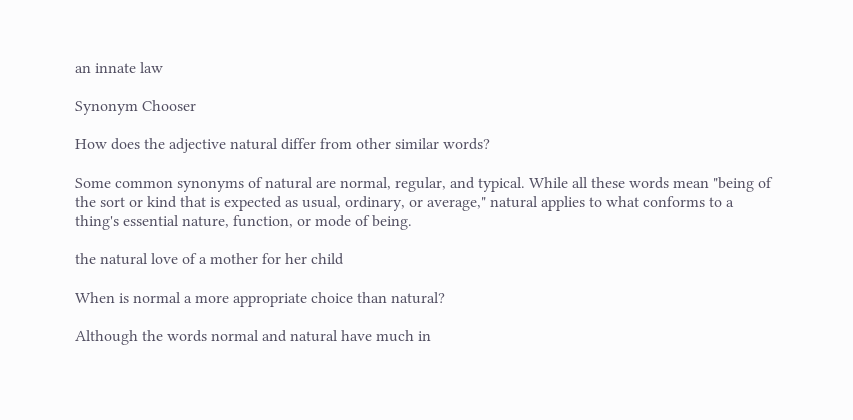an innate law

Synonym Chooser

How does the adjective natural differ from other similar words?

Some common synonyms of natural are normal, regular, and typical. While all these words mean "being of the sort or kind that is expected as usual, ordinary, or average," natural applies to what conforms to a thing's essential nature, function, or mode of being.

the natural love of a mother for her child

When is normal a more appropriate choice than natural?

Although the words normal and natural have much in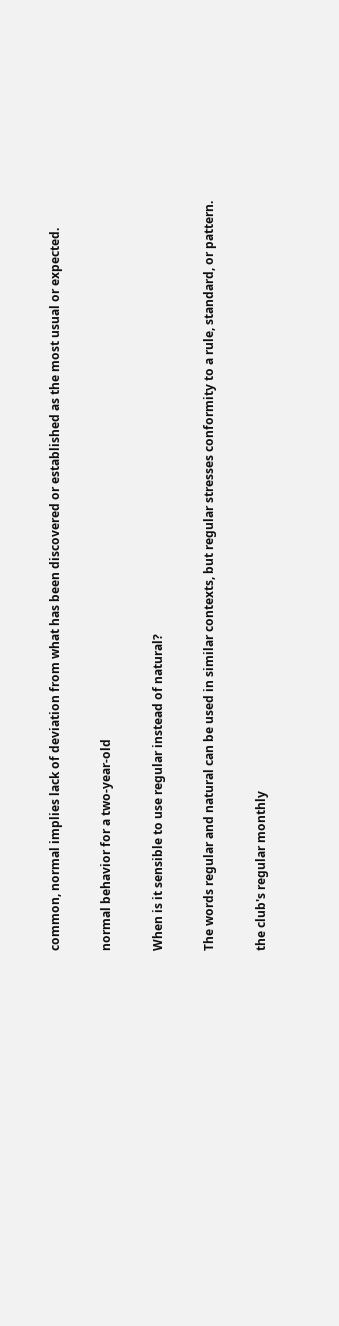common, normal implies lack of deviation from what has been discovered or established as the most usual or expected.

normal behavior for a two-year-old

When is it sensible to use regular instead of natural?

The words regular and natural can be used in similar contexts, but regular stresses conformity to a rule, standard, or pattern.

the club's regular monthly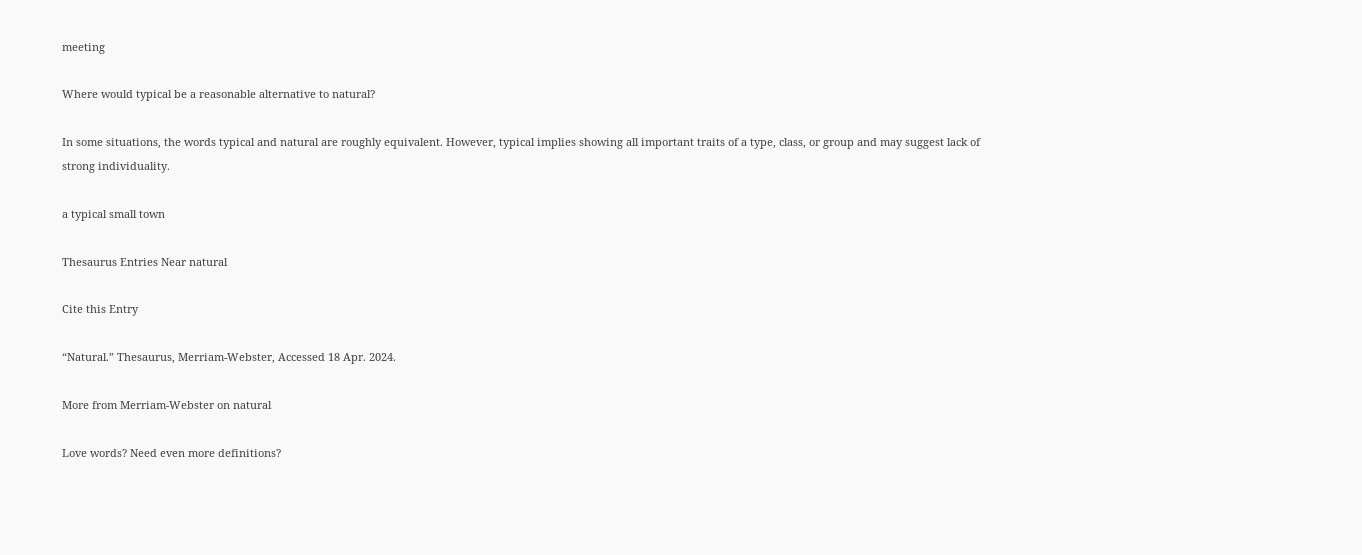meeting

Where would typical be a reasonable alternative to natural?

In some situations, the words typical and natural are roughly equivalent. However, typical implies showing all important traits of a type, class, or group and may suggest lack of strong individuality.

a typical small town

Thesaurus Entries Near natural

Cite this Entry

“Natural.” Thesaurus, Merriam-Webster, Accessed 18 Apr. 2024.

More from Merriam-Webster on natural

Love words? Need even more definitions?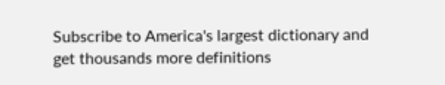Subscribe to America's largest dictionary and get thousands more definitions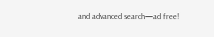and advanced search—ad free!